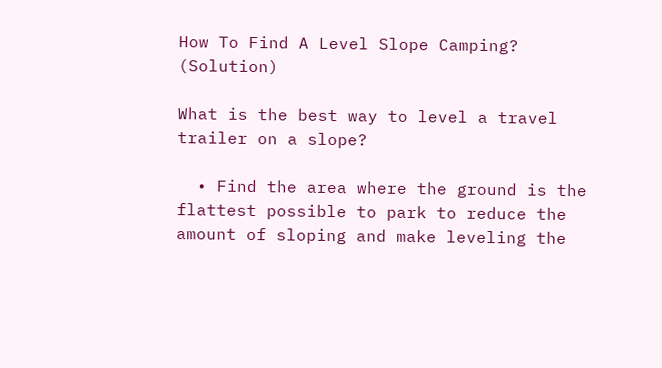How To Find A Level Slope Camping? (Solution)

What is the best way to level a travel trailer on a slope?

  • Find the area where the ground is the flattest possible to park to reduce the amount of sloping and make leveling the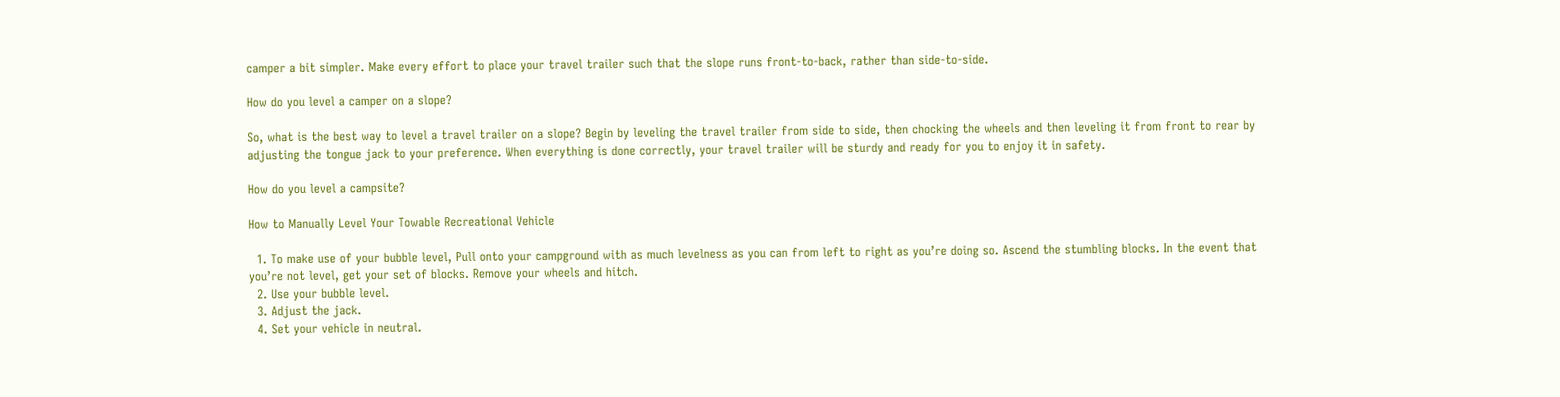camper a bit simpler. Make every effort to place your travel trailer such that the slope runs front-to-back, rather than side-to-side.

How do you level a camper on a slope?

So, what is the best way to level a travel trailer on a slope? Begin by leveling the travel trailer from side to side, then chocking the wheels and then leveling it from front to rear by adjusting the tongue jack to your preference. When everything is done correctly, your travel trailer will be sturdy and ready for you to enjoy it in safety.

How do you level a campsite?

How to Manually Level Your Towable Recreational Vehicle

  1. To make use of your bubble level, Pull onto your campground with as much levelness as you can from left to right as you’re doing so. Ascend the stumbling blocks. In the event that you’re not level, get your set of blocks. Remove your wheels and hitch.
  2. Use your bubble level.
  3. Adjust the jack.
  4. Set your vehicle in neutral.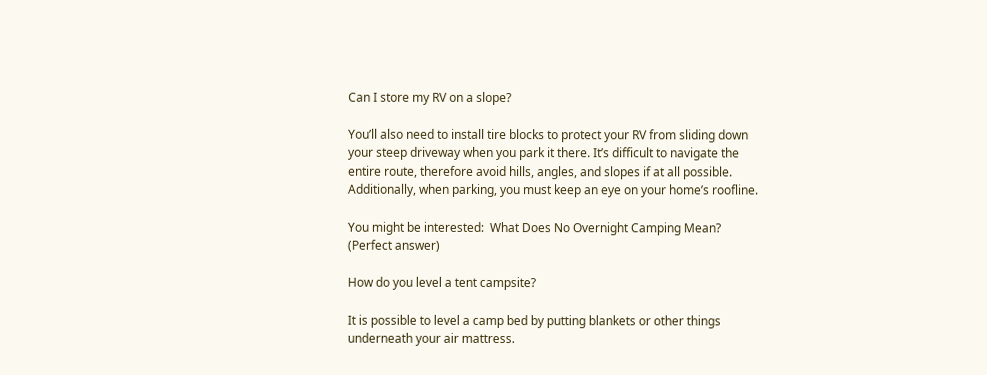Can I store my RV on a slope?

You’ll also need to install tire blocks to protect your RV from sliding down your steep driveway when you park it there. It’s difficult to navigate the entire route, therefore avoid hills, angles, and slopes if at all possible. Additionally, when parking, you must keep an eye on your home’s roofline.

You might be interested:  What Does No Overnight Camping Mean? (Perfect answer)

How do you level a tent campsite?

It is possible to level a camp bed by putting blankets or other things underneath your air mattress.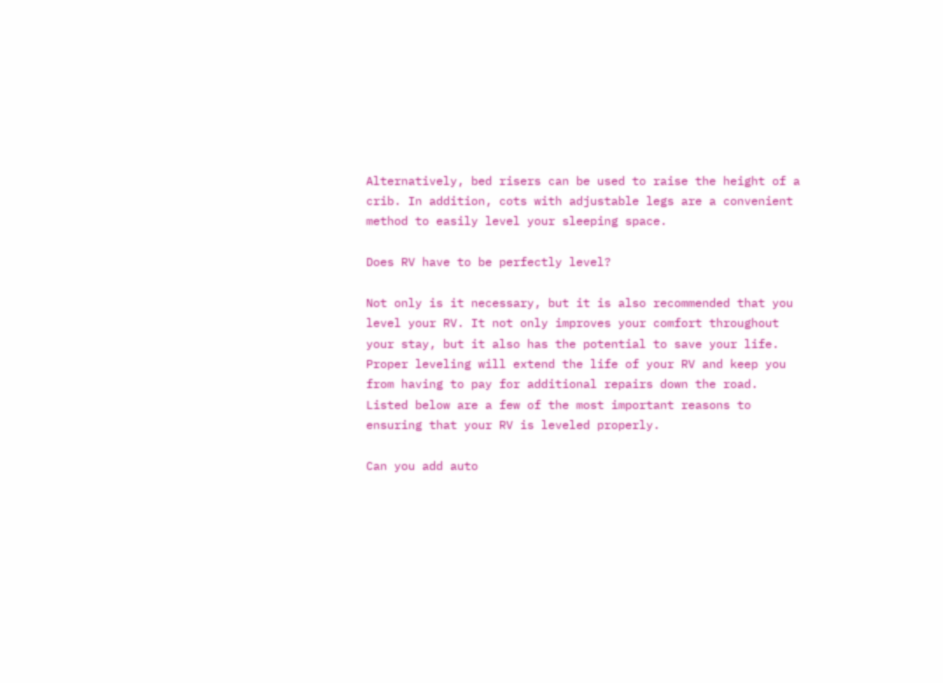Alternatively, bed risers can be used to raise the height of a crib. In addition, cots with adjustable legs are a convenient method to easily level your sleeping space.

Does RV have to be perfectly level?

Not only is it necessary, but it is also recommended that you level your RV. It not only improves your comfort throughout your stay, but it also has the potential to save your life. Proper leveling will extend the life of your RV and keep you from having to pay for additional repairs down the road. Listed below are a few of the most important reasons to ensuring that your RV is leveled properly.

Can you add auto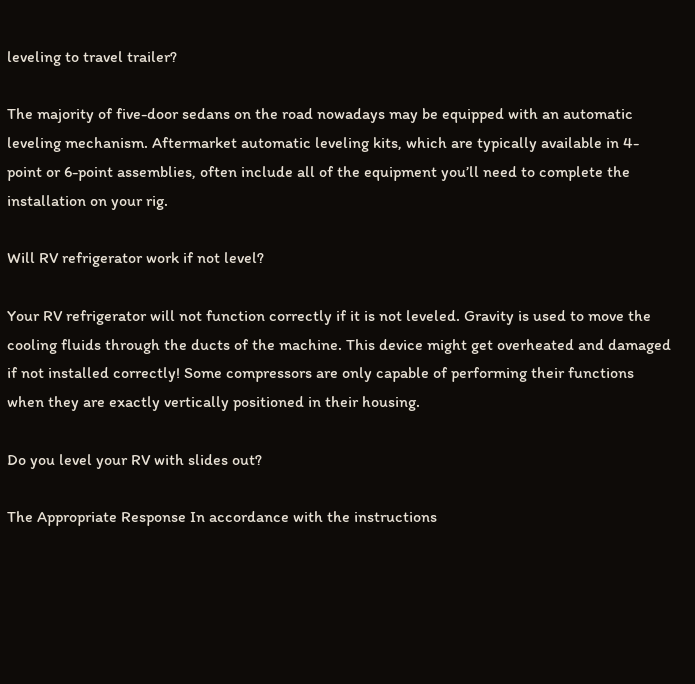leveling to travel trailer?

The majority of five-door sedans on the road nowadays may be equipped with an automatic leveling mechanism. Aftermarket automatic leveling kits, which are typically available in 4-point or 6-point assemblies, often include all of the equipment you’ll need to complete the installation on your rig.

Will RV refrigerator work if not level?

Your RV refrigerator will not function correctly if it is not leveled. Gravity is used to move the cooling fluids through the ducts of the machine. This device might get overheated and damaged if not installed correctly! Some compressors are only capable of performing their functions when they are exactly vertically positioned in their housing.

Do you level your RV with slides out?

The Appropriate Response In accordance with the instructions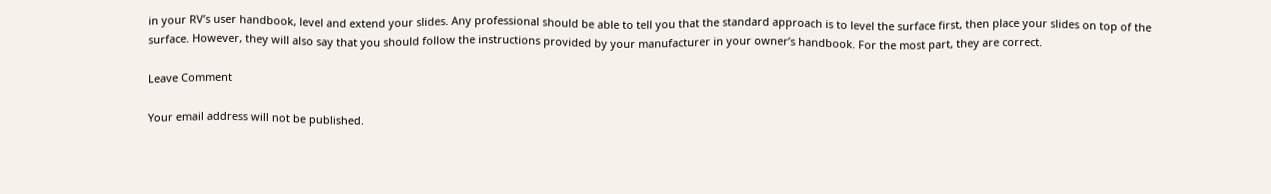in your RV’s user handbook, level and extend your slides. Any professional should be able to tell you that the standard approach is to level the surface first, then place your slides on top of the surface. However, they will also say that you should follow the instructions provided by your manufacturer in your owner’s handbook. For the most part, they are correct.

Leave Comment

Your email address will not be published.